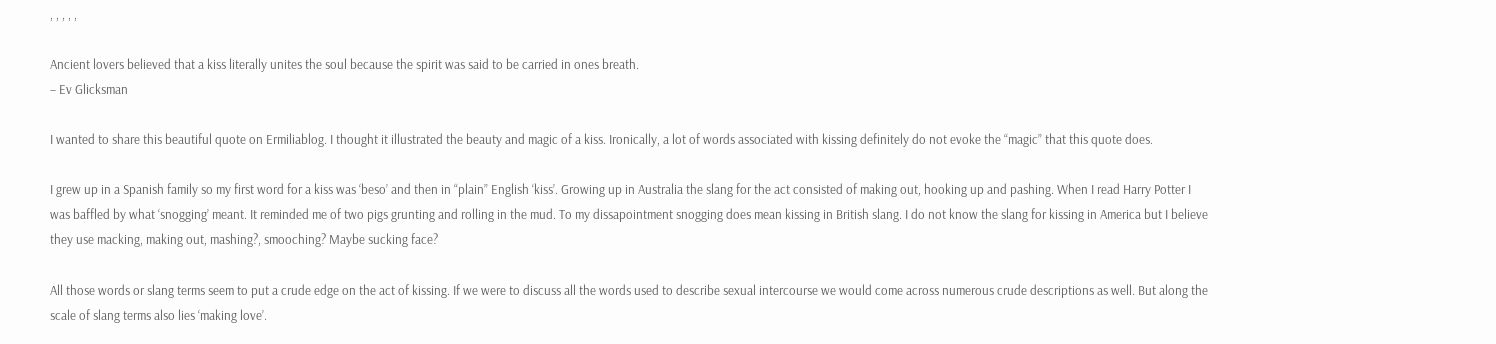, , , , ,

Ancient lovers believed that a kiss literally unites the soul because the spirit was said to be carried in ones breath.
– Ev Glicksman

I wanted to share this beautiful quote on Ermiliablog. I thought it illustrated the beauty and magic of a kiss. Ironically, a lot of words associated with kissing definitely do not evoke the “magic” that this quote does.

I grew up in a Spanish family so my first word for a kiss was ‘beso’ and then in “plain” English ‘kiss’. Growing up in Australia the slang for the act consisted of making out, hooking up and pashing. When I read Harry Potter I was baffled by what ‘snogging’ meant. It reminded me of two pigs grunting and rolling in the mud. To my dissapointment snogging does mean kissing in British slang. I do not know the slang for kissing in America but I believe they use macking, making out, mashing?, smooching? Maybe sucking face?

All those words or slang terms seem to put a crude edge on the act of kissing. If we were to discuss all the words used to describe sexual intercourse we would come across numerous crude descriptions as well. But along the scale of slang terms also lies ‘making love’.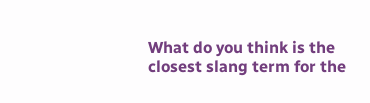What do you think is the closest slang term for the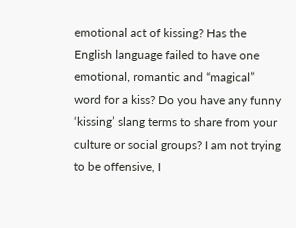emotional act of kissing? Has the English language failed to have one emotional, romantic and “magical” word for a kiss? Do you have any funny ‘kissing’ slang terms to share from your culture or social groups? I am not trying to be offensive, I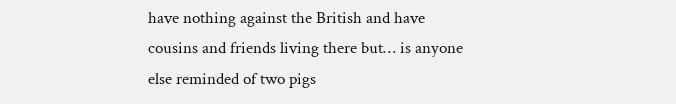have nothing against the British and have cousins and friends living there but… is anyone else reminded of two pigs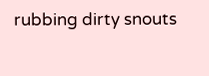rubbing dirty snouts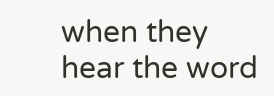when they hear the word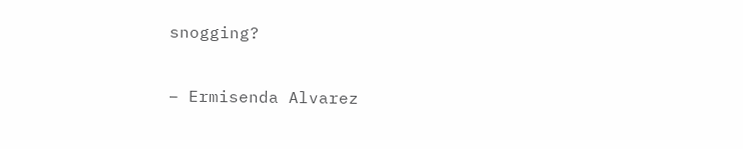snogging?

– Ermisenda Alvarez